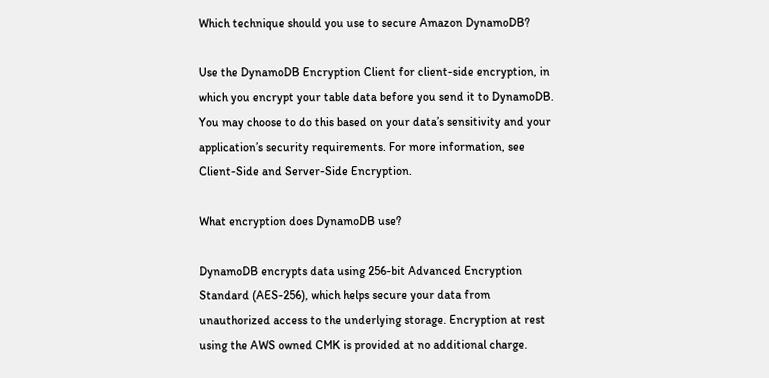Which technique should you use to secure Amazon DynamoDB?

Use the DynamoDB Encryption Client for client-side encryption, in which you encrypt your table data before you send it to DynamoDB. You may choose to do this based on your data’s sensitivity and your application’s security requirements. For more information, see Client-Side and Server-Side Encryption.

What encryption does DynamoDB use?

DynamoDB encrypts data using 256-bit Advanced Encryption Standard (AES-256), which helps secure your data from unauthorized access to the underlying storage. Encryption at rest using the AWS owned CMK is provided at no additional charge.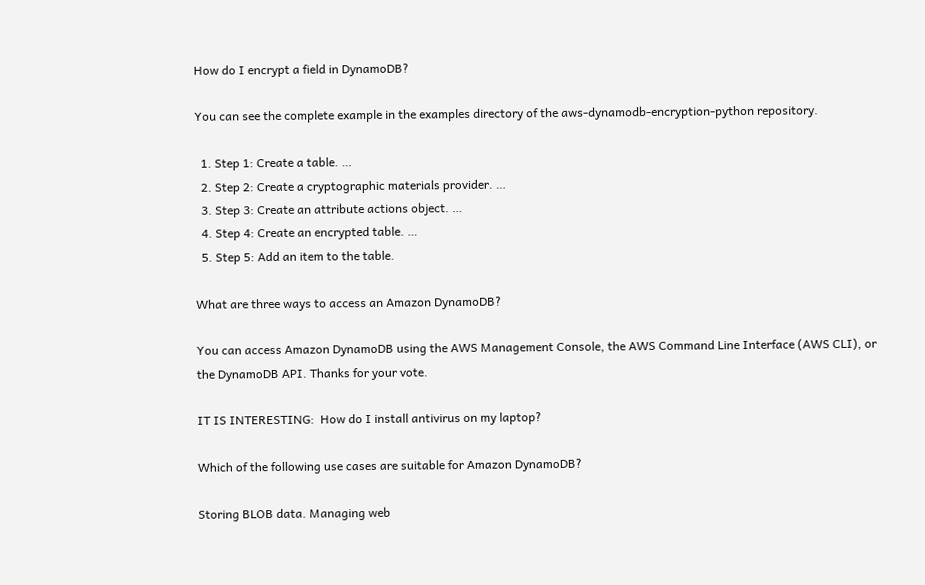How do I encrypt a field in DynamoDB?

You can see the complete example in the examples directory of the aws-dynamodb-encryption-python repository.

  1. Step 1: Create a table. …
  2. Step 2: Create a cryptographic materials provider. …
  3. Step 3: Create an attribute actions object. …
  4. Step 4: Create an encrypted table. …
  5. Step 5: Add an item to the table.

What are three ways to access an Amazon DynamoDB?

You can access Amazon DynamoDB using the AWS Management Console, the AWS Command Line Interface (AWS CLI), or the DynamoDB API. Thanks for your vote.

IT IS INTERESTING:  How do I install antivirus on my laptop?

Which of the following use cases are suitable for Amazon DynamoDB?

Storing BLOB data. Managing web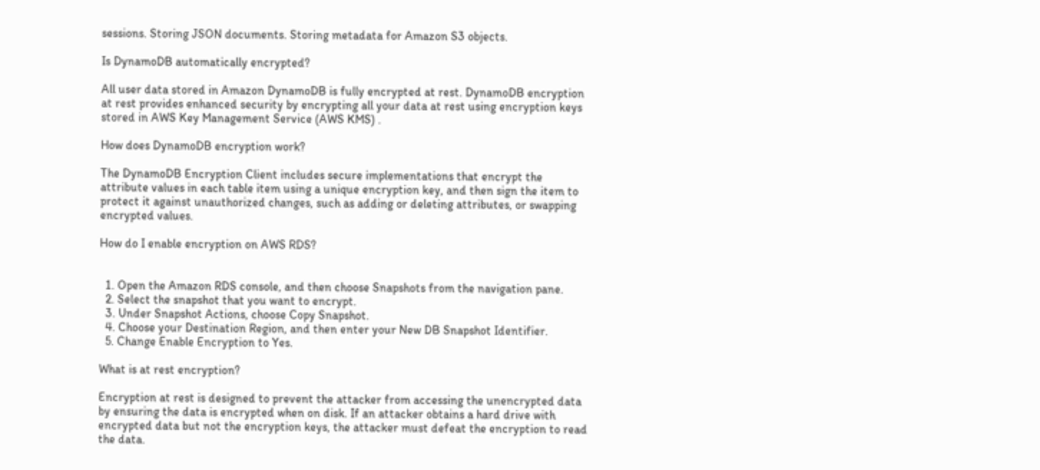sessions. Storing JSON documents. Storing metadata for Amazon S3 objects.

Is DynamoDB automatically encrypted?

All user data stored in Amazon DynamoDB is fully encrypted at rest. DynamoDB encryption at rest provides enhanced security by encrypting all your data at rest using encryption keys stored in AWS Key Management Service (AWS KMS) .

How does DynamoDB encryption work?

The DynamoDB Encryption Client includes secure implementations that encrypt the attribute values in each table item using a unique encryption key, and then sign the item to protect it against unauthorized changes, such as adding or deleting attributes, or swapping encrypted values.

How do I enable encryption on AWS RDS?


  1. Open the Amazon RDS console, and then choose Snapshots from the navigation pane.
  2. Select the snapshot that you want to encrypt.
  3. Under Snapshot Actions, choose Copy Snapshot.
  4. Choose your Destination Region, and then enter your New DB Snapshot Identifier.
  5. Change Enable Encryption to Yes.

What is at rest encryption?

Encryption at rest is designed to prevent the attacker from accessing the unencrypted data by ensuring the data is encrypted when on disk. If an attacker obtains a hard drive with encrypted data but not the encryption keys, the attacker must defeat the encryption to read the data.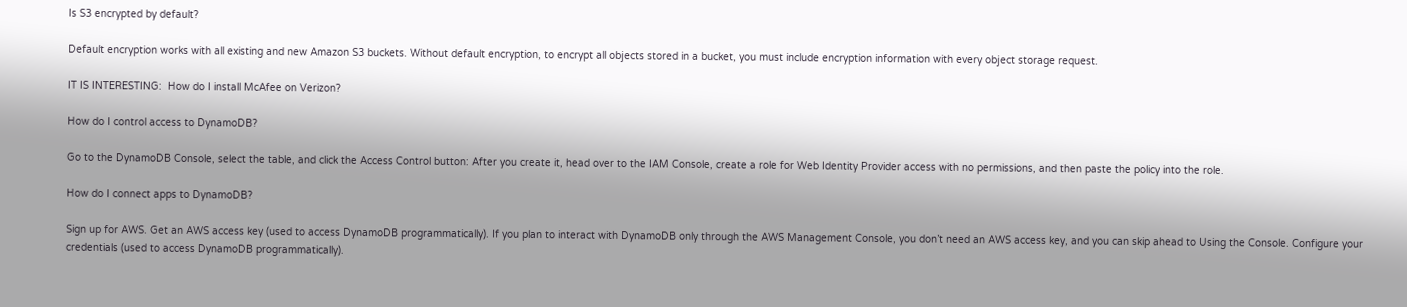Is S3 encrypted by default?

Default encryption works with all existing and new Amazon S3 buckets. Without default encryption, to encrypt all objects stored in a bucket, you must include encryption information with every object storage request.

IT IS INTERESTING:  How do I install McAfee on Verizon?

How do I control access to DynamoDB?

Go to the DynamoDB Console, select the table, and click the Access Control button: After you create it, head over to the IAM Console, create a role for Web Identity Provider access with no permissions, and then paste the policy into the role.

How do I connect apps to DynamoDB?

Sign up for AWS. Get an AWS access key (used to access DynamoDB programmatically). If you plan to interact with DynamoDB only through the AWS Management Console, you don’t need an AWS access key, and you can skip ahead to Using the Console. Configure your credentials (used to access DynamoDB programmatically).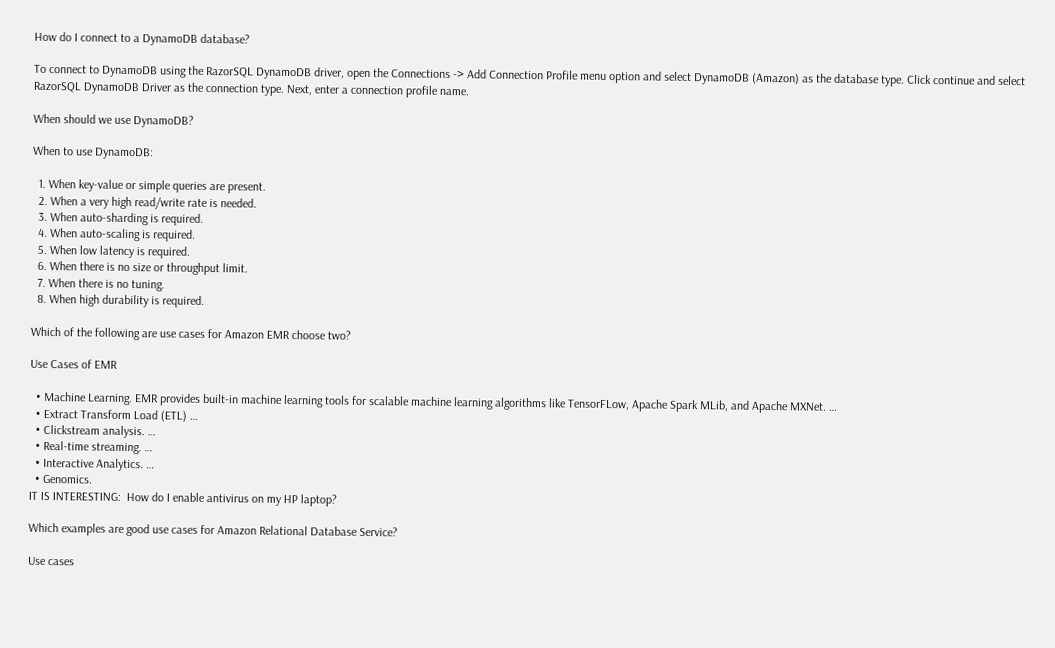How do I connect to a DynamoDB database?

To connect to DynamoDB using the RazorSQL DynamoDB driver, open the Connections -> Add Connection Profile menu option and select DynamoDB (Amazon) as the database type. Click continue and select RazorSQL DynamoDB Driver as the connection type. Next, enter a connection profile name.

When should we use DynamoDB?

When to use DynamoDB:

  1. When key-value or simple queries are present.
  2. When a very high read/write rate is needed.
  3. When auto-sharding is required.
  4. When auto-scaling is required.
  5. When low latency is required.
  6. When there is no size or throughput limit.
  7. When there is no tuning.
  8. When high durability is required.

Which of the following are use cases for Amazon EMR choose two?

Use Cases of EMR

  • Machine Learning. EMR provides built-in machine learning tools for scalable machine learning algorithms like TensorFLow, Apache Spark MLib, and Apache MXNet. …
  • Extract Transform Load (ETL) …
  • Clickstream analysis. …
  • Real-time streaming. …
  • Interactive Analytics. …
  • Genomics.
IT IS INTERESTING:  How do I enable antivirus on my HP laptop?

Which examples are good use cases for Amazon Relational Database Service?

Use cases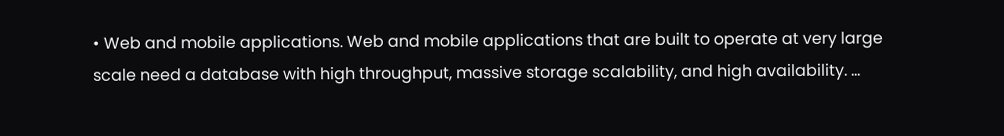• Web and mobile applications. Web and mobile applications that are built to operate at very large scale need a database with high throughput, massive storage scalability, and high availability. …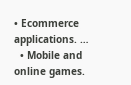• Ecommerce applications. …
  • Mobile and online games.